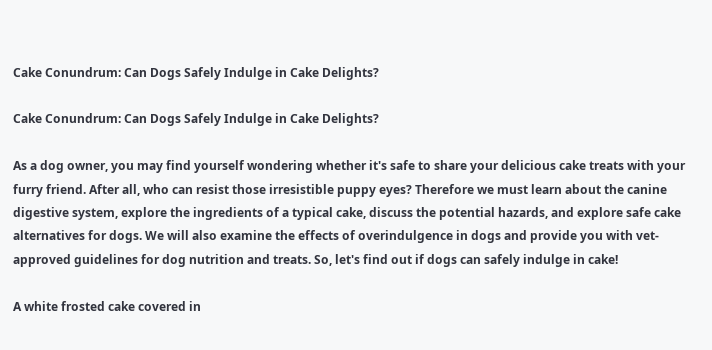Cake Conundrum: Can Dogs Safely Indulge in Cake Delights?

Cake Conundrum: Can Dogs Safely Indulge in Cake Delights?

As a dog owner, you may find yourself wondering whether it's safe to share your delicious cake treats with your furry friend. After all, who can resist those irresistible puppy eyes? Therefore we must learn about the canine digestive system, explore the ingredients of a typical cake, discuss the potential hazards, and explore safe cake alternatives for dogs. We will also examine the effects of overindulgence in dogs and provide you with vet-approved guidelines for dog nutrition and treats. So, let's find out if dogs can safely indulge in cake!

A white frosted cake covered in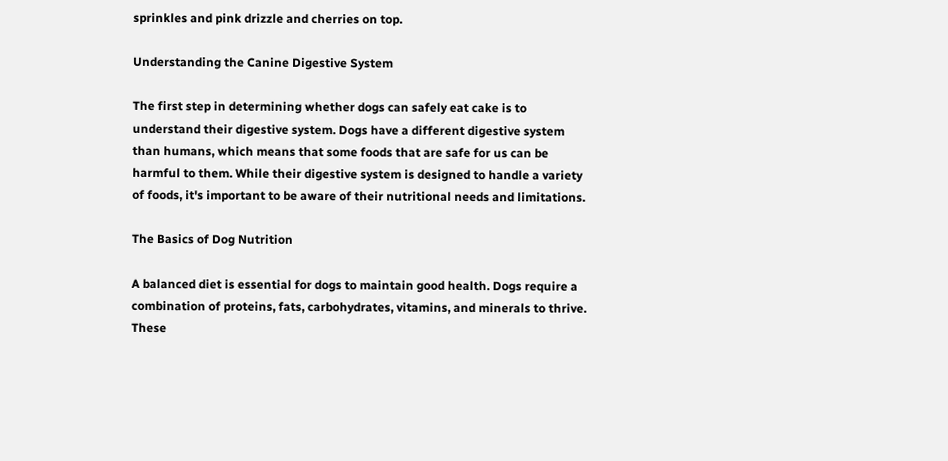sprinkles and pink drizzle and cherries on top.

Understanding the Canine Digestive System

The first step in determining whether dogs can safely eat cake is to understand their digestive system. Dogs have a different digestive system than humans, which means that some foods that are safe for us can be harmful to them. While their digestive system is designed to handle a variety of foods, it's important to be aware of their nutritional needs and limitations.

The Basics of Dog Nutrition

A balanced diet is essential for dogs to maintain good health. Dogs require a combination of proteins, fats, carbohydrates, vitamins, and minerals to thrive. These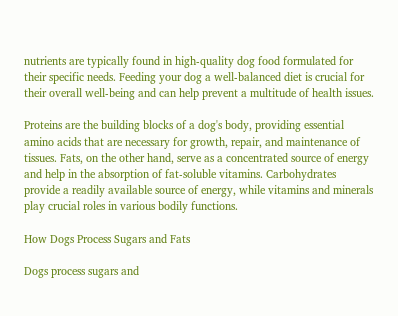nutrients are typically found in high-quality dog food formulated for their specific needs. Feeding your dog a well-balanced diet is crucial for their overall well-being and can help prevent a multitude of health issues.

Proteins are the building blocks of a dog's body, providing essential amino acids that are necessary for growth, repair, and maintenance of tissues. Fats, on the other hand, serve as a concentrated source of energy and help in the absorption of fat-soluble vitamins. Carbohydrates provide a readily available source of energy, while vitamins and minerals play crucial roles in various bodily functions.

How Dogs Process Sugars and Fats

Dogs process sugars and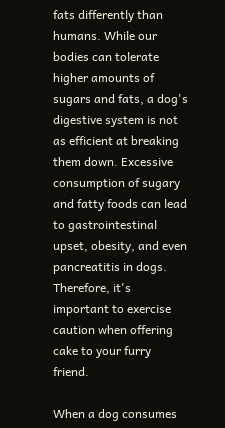fats differently than humans. While our bodies can tolerate higher amounts of sugars and fats, a dog's digestive system is not as efficient at breaking them down. Excessive consumption of sugary and fatty foods can lead to gastrointestinal upset, obesity, and even pancreatitis in dogs. Therefore, it's important to exercise caution when offering cake to your furry friend.

When a dog consumes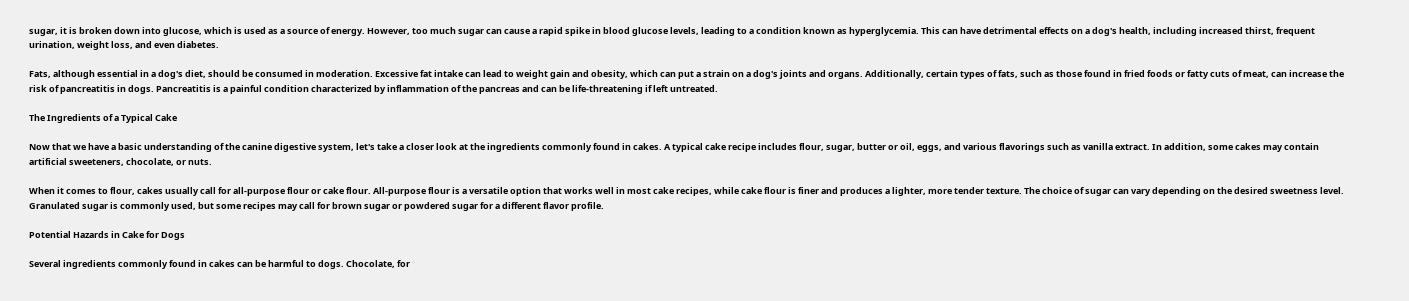sugar, it is broken down into glucose, which is used as a source of energy. However, too much sugar can cause a rapid spike in blood glucose levels, leading to a condition known as hyperglycemia. This can have detrimental effects on a dog's health, including increased thirst, frequent urination, weight loss, and even diabetes.

Fats, although essential in a dog's diet, should be consumed in moderation. Excessive fat intake can lead to weight gain and obesity, which can put a strain on a dog's joints and organs. Additionally, certain types of fats, such as those found in fried foods or fatty cuts of meat, can increase the risk of pancreatitis in dogs. Pancreatitis is a painful condition characterized by inflammation of the pancreas and can be life-threatening if left untreated.

The Ingredients of a Typical Cake

Now that we have a basic understanding of the canine digestive system, let's take a closer look at the ingredients commonly found in cakes. A typical cake recipe includes flour, sugar, butter or oil, eggs, and various flavorings such as vanilla extract. In addition, some cakes may contain artificial sweeteners, chocolate, or nuts.

When it comes to flour, cakes usually call for all-purpose flour or cake flour. All-purpose flour is a versatile option that works well in most cake recipes, while cake flour is finer and produces a lighter, more tender texture. The choice of sugar can vary depending on the desired sweetness level. Granulated sugar is commonly used, but some recipes may call for brown sugar or powdered sugar for a different flavor profile.

Potential Hazards in Cake for Dogs

Several ingredients commonly found in cakes can be harmful to dogs. Chocolate, for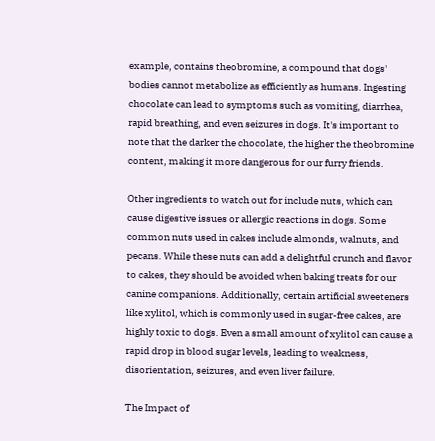example, contains theobromine, a compound that dogs' bodies cannot metabolize as efficiently as humans. Ingesting chocolate can lead to symptoms such as vomiting, diarrhea, rapid breathing, and even seizures in dogs. It's important to note that the darker the chocolate, the higher the theobromine content, making it more dangerous for our furry friends.

Other ingredients to watch out for include nuts, which can cause digestive issues or allergic reactions in dogs. Some common nuts used in cakes include almonds, walnuts, and pecans. While these nuts can add a delightful crunch and flavor to cakes, they should be avoided when baking treats for our canine companions. Additionally, certain artificial sweeteners like xylitol, which is commonly used in sugar-free cakes, are highly toxic to dogs. Even a small amount of xylitol can cause a rapid drop in blood sugar levels, leading to weakness, disorientation, seizures, and even liver failure.

The Impact of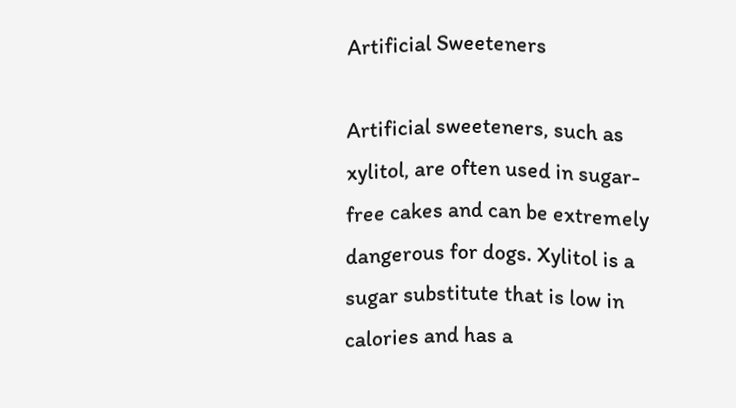Artificial Sweeteners

Artificial sweeteners, such as xylitol, are often used in sugar-free cakes and can be extremely dangerous for dogs. Xylitol is a sugar substitute that is low in calories and has a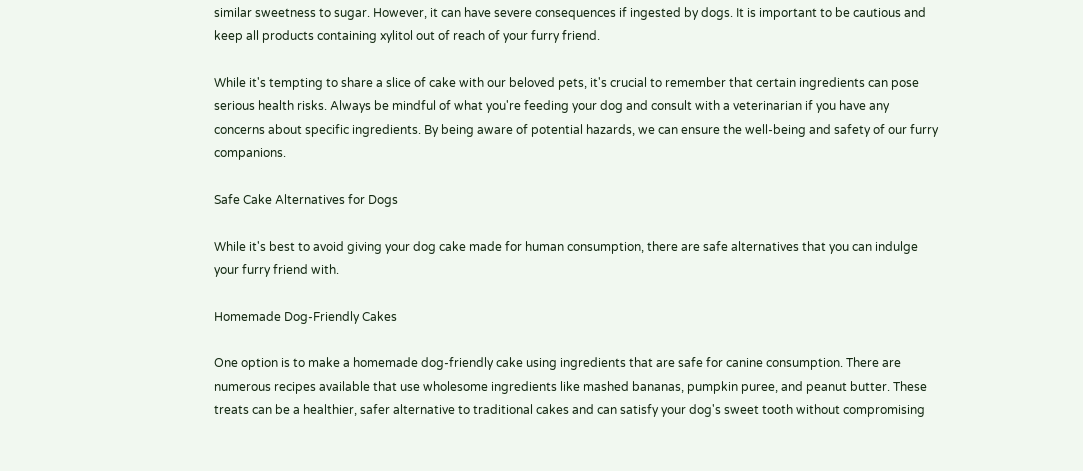similar sweetness to sugar. However, it can have severe consequences if ingested by dogs. It is important to be cautious and keep all products containing xylitol out of reach of your furry friend.

While it's tempting to share a slice of cake with our beloved pets, it's crucial to remember that certain ingredients can pose serious health risks. Always be mindful of what you're feeding your dog and consult with a veterinarian if you have any concerns about specific ingredients. By being aware of potential hazards, we can ensure the well-being and safety of our furry companions.

Safe Cake Alternatives for Dogs

While it's best to avoid giving your dog cake made for human consumption, there are safe alternatives that you can indulge your furry friend with.

Homemade Dog-Friendly Cakes

One option is to make a homemade dog-friendly cake using ingredients that are safe for canine consumption. There are numerous recipes available that use wholesome ingredients like mashed bananas, pumpkin puree, and peanut butter. These treats can be a healthier, safer alternative to traditional cakes and can satisfy your dog's sweet tooth without compromising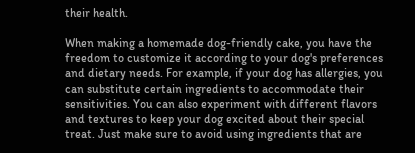their health.

When making a homemade dog-friendly cake, you have the freedom to customize it according to your dog's preferences and dietary needs. For example, if your dog has allergies, you can substitute certain ingredients to accommodate their sensitivities. You can also experiment with different flavors and textures to keep your dog excited about their special treat. Just make sure to avoid using ingredients that are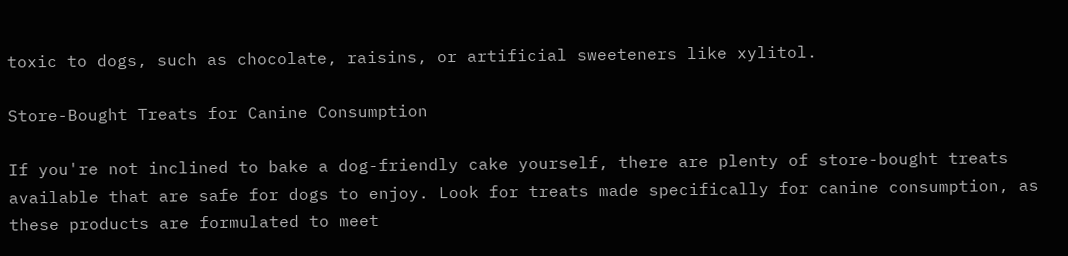toxic to dogs, such as chocolate, raisins, or artificial sweeteners like xylitol.

Store-Bought Treats for Canine Consumption

If you're not inclined to bake a dog-friendly cake yourself, there are plenty of store-bought treats available that are safe for dogs to enjoy. Look for treats made specifically for canine consumption, as these products are formulated to meet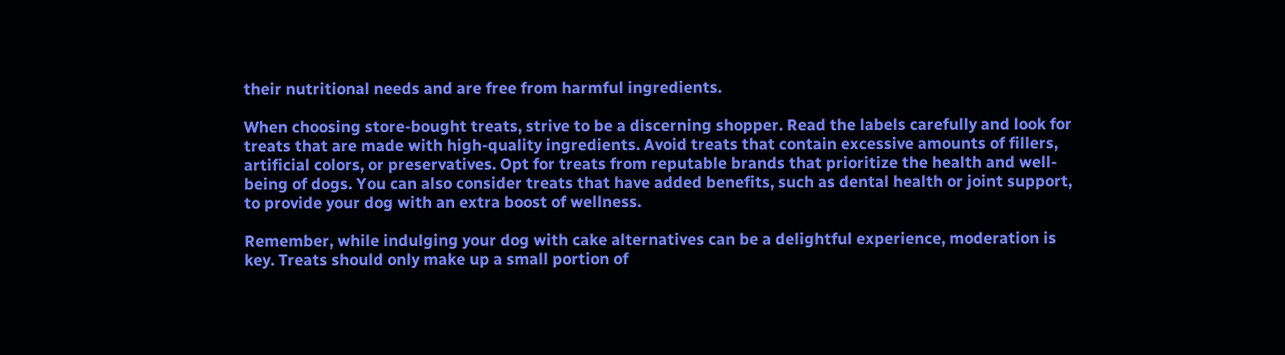their nutritional needs and are free from harmful ingredients.

When choosing store-bought treats, strive to be a discerning shopper. Read the labels carefully and look for treats that are made with high-quality ingredients. Avoid treats that contain excessive amounts of fillers, artificial colors, or preservatives. Opt for treats from reputable brands that prioritize the health and well-being of dogs. You can also consider treats that have added benefits, such as dental health or joint support, to provide your dog with an extra boost of wellness.

Remember, while indulging your dog with cake alternatives can be a delightful experience, moderation is key. Treats should only make up a small portion of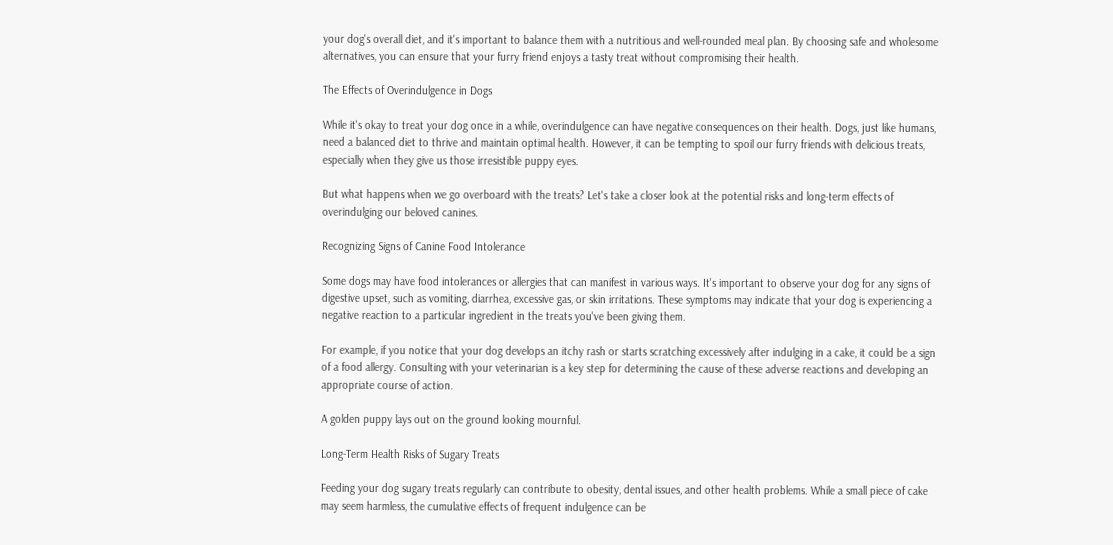your dog's overall diet, and it's important to balance them with a nutritious and well-rounded meal plan. By choosing safe and wholesome alternatives, you can ensure that your furry friend enjoys a tasty treat without compromising their health.

The Effects of Overindulgence in Dogs

While it's okay to treat your dog once in a while, overindulgence can have negative consequences on their health. Dogs, just like humans, need a balanced diet to thrive and maintain optimal health. However, it can be tempting to spoil our furry friends with delicious treats, especially when they give us those irresistible puppy eyes.

But what happens when we go overboard with the treats? Let's take a closer look at the potential risks and long-term effects of overindulging our beloved canines.

Recognizing Signs of Canine Food Intolerance

Some dogs may have food intolerances or allergies that can manifest in various ways. It's important to observe your dog for any signs of digestive upset, such as vomiting, diarrhea, excessive gas, or skin irritations. These symptoms may indicate that your dog is experiencing a negative reaction to a particular ingredient in the treats you've been giving them.

For example, if you notice that your dog develops an itchy rash or starts scratching excessively after indulging in a cake, it could be a sign of a food allergy. Consulting with your veterinarian is a key step for determining the cause of these adverse reactions and developing an appropriate course of action.

A golden puppy lays out on the ground looking mournful.

Long-Term Health Risks of Sugary Treats

Feeding your dog sugary treats regularly can contribute to obesity, dental issues, and other health problems. While a small piece of cake may seem harmless, the cumulative effects of frequent indulgence can be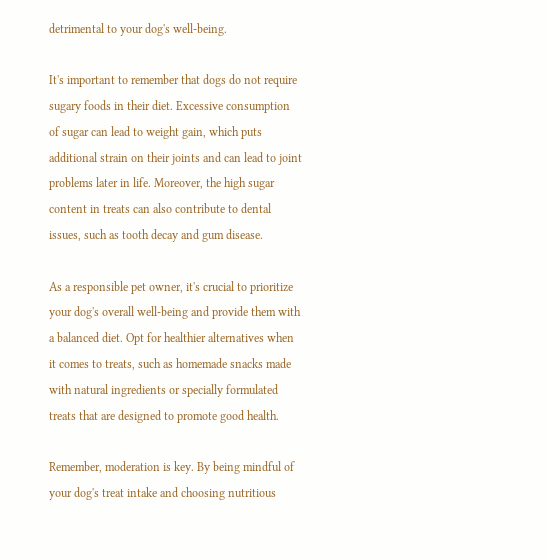detrimental to your dog's well-being.

It's important to remember that dogs do not require sugary foods in their diet. Excessive consumption of sugar can lead to weight gain, which puts additional strain on their joints and can lead to joint problems later in life. Moreover, the high sugar content in treats can also contribute to dental issues, such as tooth decay and gum disease.

As a responsible pet owner, it's crucial to prioritize your dog's overall well-being and provide them with a balanced diet. Opt for healthier alternatives when it comes to treats, such as homemade snacks made with natural ingredients or specially formulated treats that are designed to promote good health.

Remember, moderation is key. By being mindful of your dog's treat intake and choosing nutritious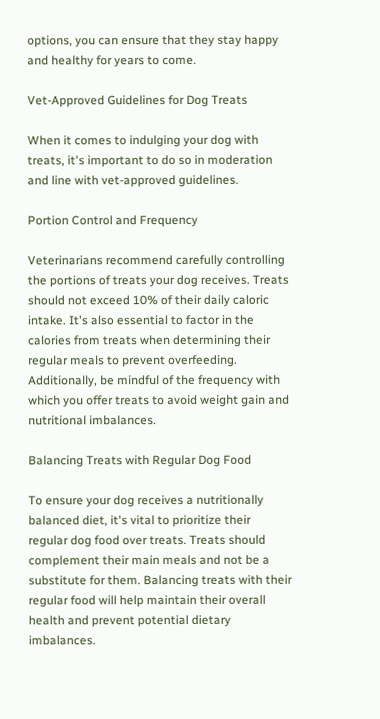options, you can ensure that they stay happy and healthy for years to come.

Vet-Approved Guidelines for Dog Treats

When it comes to indulging your dog with treats, it's important to do so in moderation and line with vet-approved guidelines.

Portion Control and Frequency

Veterinarians recommend carefully controlling the portions of treats your dog receives. Treats should not exceed 10% of their daily caloric intake. It's also essential to factor in the calories from treats when determining their regular meals to prevent overfeeding. Additionally, be mindful of the frequency with which you offer treats to avoid weight gain and nutritional imbalances.

Balancing Treats with Regular Dog Food

To ensure your dog receives a nutritionally balanced diet, it's vital to prioritize their regular dog food over treats. Treats should complement their main meals and not be a substitute for them. Balancing treats with their regular food will help maintain their overall health and prevent potential dietary imbalances.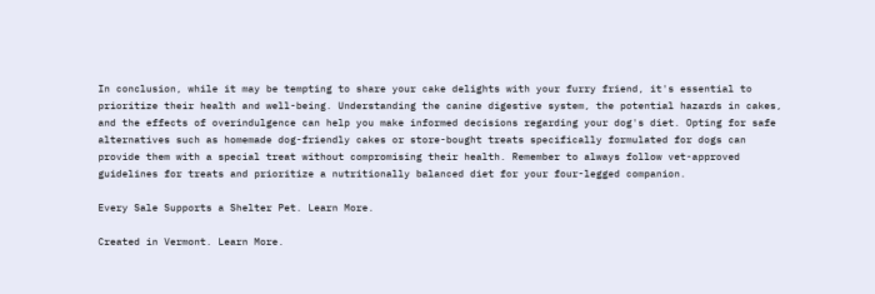In conclusion, while it may be tempting to share your cake delights with your furry friend, it's essential to prioritize their health and well-being. Understanding the canine digestive system, the potential hazards in cakes, and the effects of overindulgence can help you make informed decisions regarding your dog's diet. Opting for safe alternatives such as homemade dog-friendly cakes or store-bought treats specifically formulated for dogs can provide them with a special treat without compromising their health. Remember to always follow vet-approved guidelines for treats and prioritize a nutritionally balanced diet for your four-legged companion.

Every Sale Supports a Shelter Pet. Learn More.

Created in Vermont. Learn More.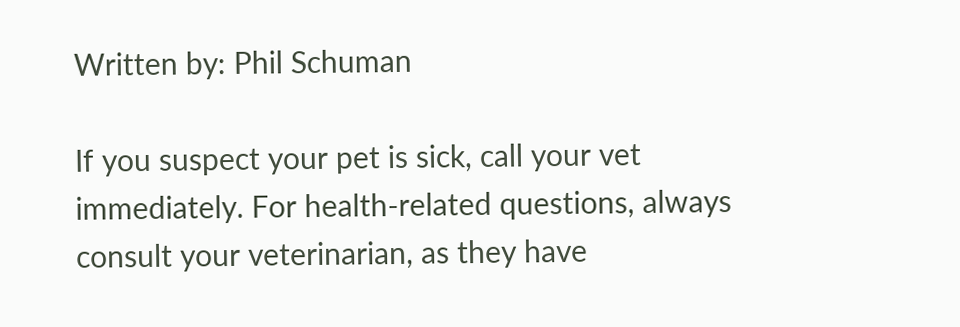Written by: Phil Schuman

If you suspect your pet is sick, call your vet immediately. For health-related questions, always consult your veterinarian, as they have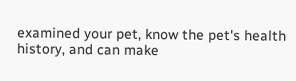examined your pet, know the pet's health history, and can make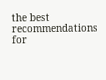the best recommendations for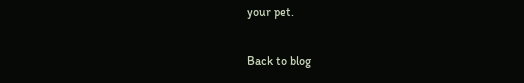your pet.

Back to blog